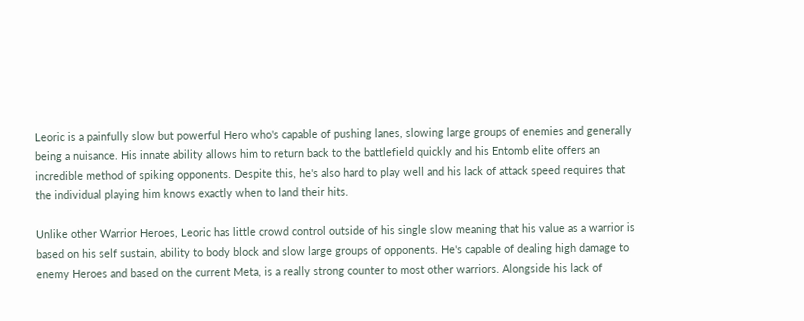Leoric is a painfully slow but powerful Hero who's capable of pushing lanes, slowing large groups of enemies and generally being a nuisance. His innate ability allows him to return back to the battlefield quickly and his Entomb elite offers an incredible method of spiking opponents. Despite this, he's also hard to play well and his lack of attack speed requires that the individual playing him knows exactly when to land their hits.

Unlike other Warrior Heroes, Leoric has little crowd control outside of his single slow meaning that his value as a warrior is based on his self sustain, ability to body block and slow large groups of opponents. He's capable of dealing high damage to enemy Heroes and based on the current Meta, is a really strong counter to most other warriors. Alongside his lack of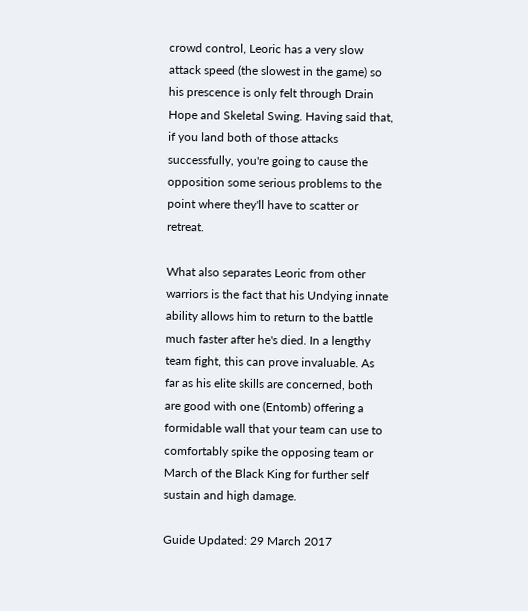crowd control, Leoric has a very slow attack speed (the slowest in the game) so his prescence is only felt through Drain Hope and Skeletal Swing. Having said that, if you land both of those attacks successfully, you're going to cause the opposition some serious problems to the point where they'll have to scatter or retreat.

What also separates Leoric from other warriors is the fact that his Undying innate ability allows him to return to the battle much faster after he's died. In a lengthy team fight, this can prove invaluable. As far as his elite skills are concerned, both are good with one (Entomb) offering a formidable wall that your team can use to comfortably spike the opposing team or March of the Black King for further self sustain and high damage.

Guide Updated: 29 March 2017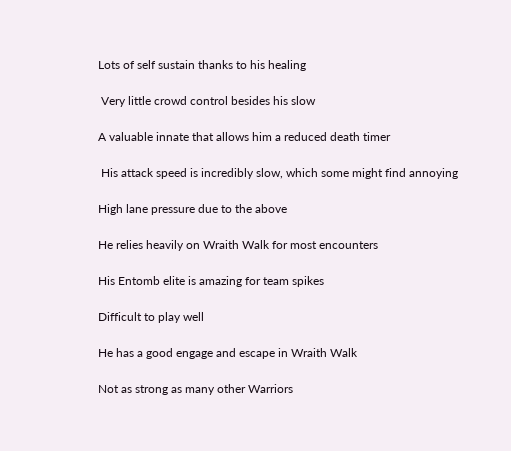Lots of self sustain thanks to his healing

 Very little crowd control besides his slow

A valuable innate that allows him a reduced death timer

 His attack speed is incredibly slow, which some might find annoying

High lane pressure due to the above

He relies heavily on Wraith Walk for most encounters

His Entomb elite is amazing for team spikes

Difficult to play well

He has a good engage and escape in Wraith Walk

Not as strong as many other Warriors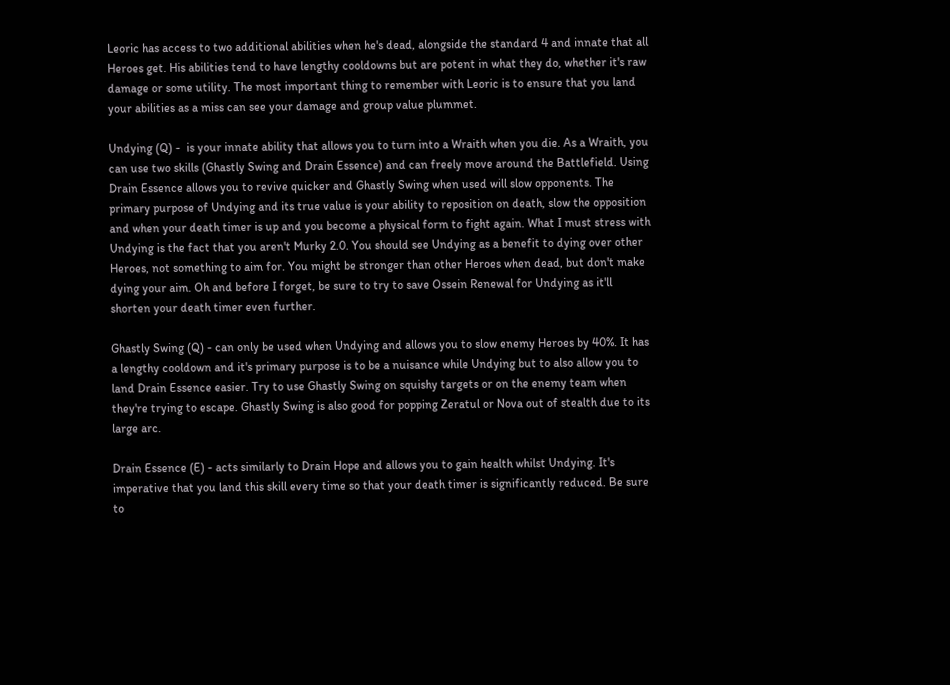Leoric has access to two additional abilities when he's dead, alongside the standard 4 and innate that all Heroes get. His abilities tend to have lengthy cooldowns but are potent in what they do, whether it's raw damage or some utility. The most important thing to remember with Leoric is to ensure that you land your abilities as a miss can see your damage and group value plummet.

Undying (Q) -  is your innate ability that allows you to turn into a Wraith when you die. As a Wraith, you can use two skills (Ghastly Swing and Drain Essence) and can freely move around the Battlefield. Using Drain Essence allows you to revive quicker and Ghastly Swing when used will slow opponents. The primary purpose of Undying and its true value is your ability to reposition on death, slow the opposition and when your death timer is up and you become a physical form to fight again. What I must stress with Undying is the fact that you aren't Murky 2.0. You should see Undying as a benefit to dying over other Heroes, not something to aim for. You might be stronger than other Heroes when dead, but don't make dying your aim. Oh and before I forget, be sure to try to save Ossein Renewal for Undying as it'll shorten your death timer even further.

Ghastly Swing (Q) - can only be used when Undying and allows you to slow enemy Heroes by 40%. It has a lengthy cooldown and it's primary purpose is to be a nuisance while Undying but to also allow you to land Drain Essence easier. Try to use Ghastly Swing on squishy targets or on the enemy team when they're trying to escape. Ghastly Swing is also good for popping Zeratul or Nova out of stealth due to its large arc.

Drain Essence (E) - acts similarly to Drain Hope and allows you to gain health whilst Undying. It's imperative that you land this skill every time so that your death timer is significantly reduced. Be sure to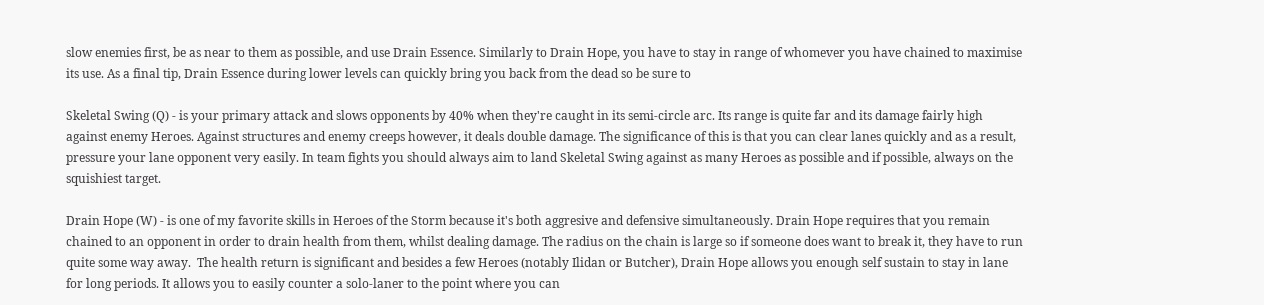slow enemies first, be as near to them as possible, and use Drain Essence. Similarly to Drain Hope, you have to stay in range of whomever you have chained to maximise its use. As a final tip, Drain Essence during lower levels can quickly bring you back from the dead so be sure to

Skeletal Swing (Q) - is your primary attack and slows opponents by 40% when they're caught in its semi-circle arc. Its range is quite far and its damage fairly high against enemy Heroes. Against structures and enemy creeps however, it deals double damage. The significance of this is that you can clear lanes quickly and as a result, pressure your lane opponent very easily. In team fights you should always aim to land Skeletal Swing against as many Heroes as possible and if possible, always on the squishiest target.

Drain Hope (W) - is one of my favorite skills in Heroes of the Storm because it's both aggresive and defensive simultaneously. Drain Hope requires that you remain chained to an opponent in order to drain health from them, whilst dealing damage. The radius on the chain is large so if someone does want to break it, they have to run quite some way away.  The health return is significant and besides a few Heroes (notably Ilidan or Butcher), Drain Hope allows you enough self sustain to stay in lane for long periods. It allows you to easily counter a solo-laner to the point where you can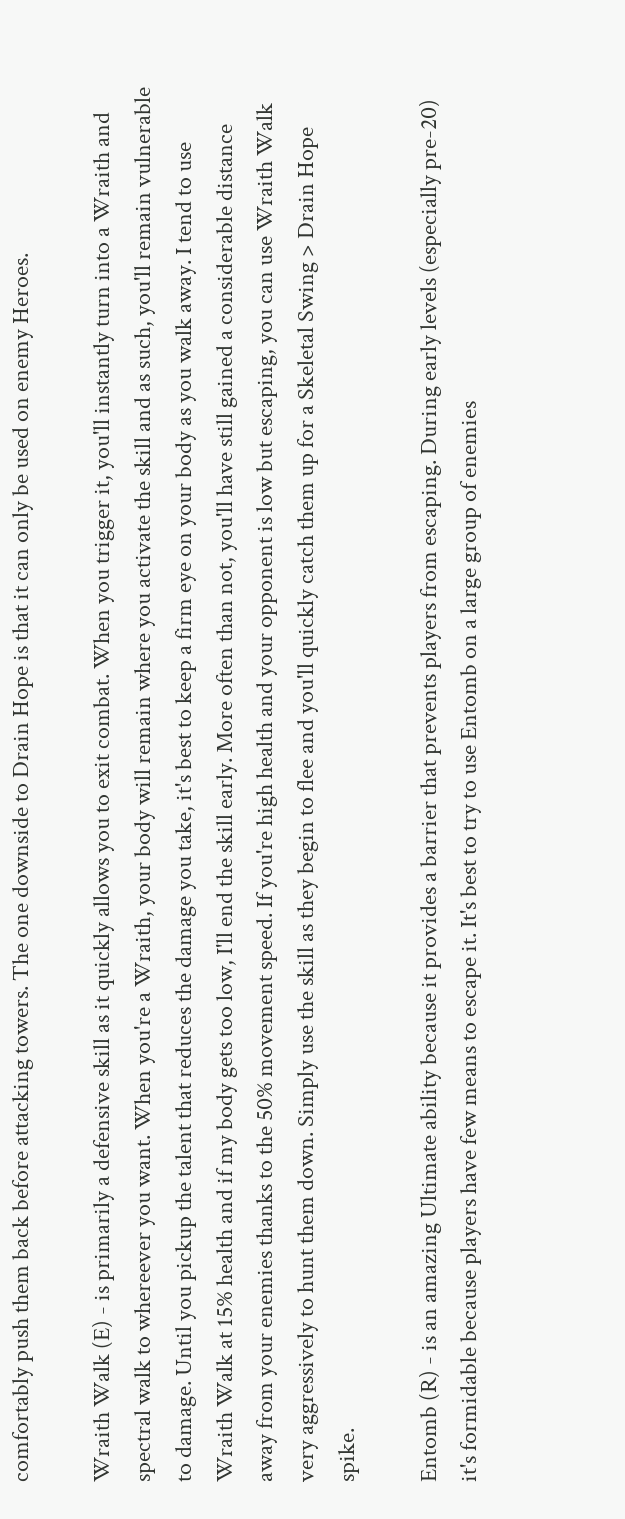comfortably push them back before attacking towers. The one downside to Drain Hope is that it can only be used on enemy Heroes.

Wraith Walk (E) - is primarily a defensive skill as it quickly allows you to exit combat. When you trigger it, you'll instantly turn into a Wraith and spectral walk to whereever you want. When you're a Wraith, your body will remain where you activate the skill and as such, you'll remain vulnerable to damage. Until you pickup the talent that reduces the damage you take, it's best to keep a firm eye on your body as you walk away. I tend to use Wraith Walk at 15% health and if my body gets too low, I'll end the skill early. More often than not, you'll have still gained a considerable distance away from your enemies thanks to the 50% movement speed. If you're high health and your opponent is low but escaping, you can use Wraith Walk very aggressively to hunt them down. Simply use the skill as they begin to flee and you'll quickly catch them up for a Skeletal Swing > Drain Hope spike.

Entomb (R) - is an amazing Ultimate ability because it provides a barrier that prevents players from escaping. During early levels (especially pre-20) it's formidable because players have few means to escape it. It's best to try to use Entomb on a large group of enemies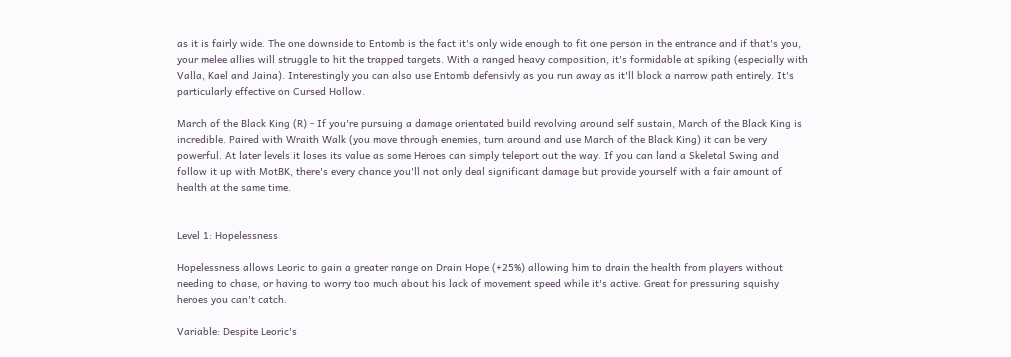as it is fairly wide. The one downside to Entomb is the fact it's only wide enough to fit one person in the entrance and if that's you, your melee allies will struggle to hit the trapped targets. With a ranged heavy composition, it's formidable at spiking (especially with Valla, Kael and Jaina). Interestingly you can also use Entomb defensivly as you run away as it'll block a narrow path entirely. It's particularly effective on Cursed Hollow.

March of the Black King (R) - If you're pursuing a damage orientated build revolving around self sustain, March of the Black King is incredible. Paired with Wraith Walk (you move through enemies, turn around and use March of the Black King) it can be very powerful. At later levels it loses its value as some Heroes can simply teleport out the way. If you can land a Skeletal Swing and follow it up with MotBK, there's every chance you'll not only deal significant damage but provide yourself with a fair amount of health at the same time.


Level 1: Hopelessness

Hopelessness allows Leoric to gain a greater range on Drain Hope (+25%) allowing him to drain the health from players without needing to chase, or having to worry too much about his lack of movement speed while it's active. Great for pressuring squishy heroes you can't catch.

Variable: Despite Leoric's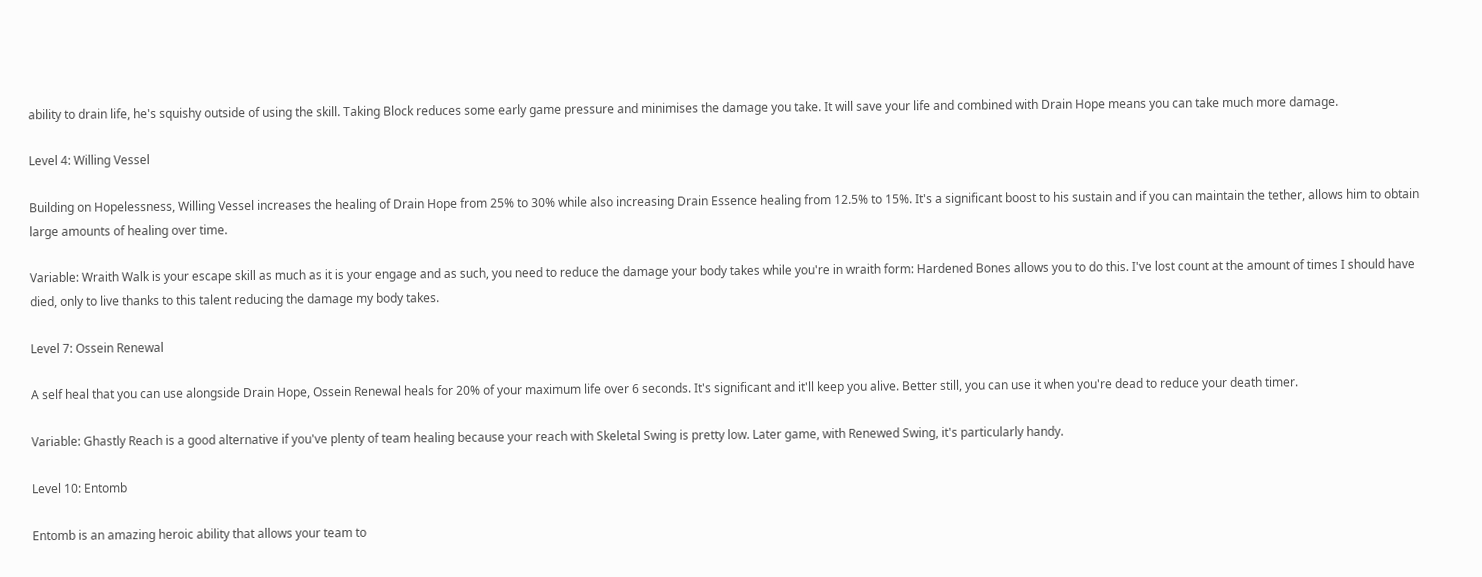ability to drain life, he's squishy outside of using the skill. Taking Block reduces some early game pressure and minimises the damage you take. It will save your life and combined with Drain Hope means you can take much more damage.

Level 4: Willing Vessel

Building on Hopelessness, Willing Vessel increases the healing of Drain Hope from 25% to 30% while also increasing Drain Essence healing from 12.5% to 15%. It's a significant boost to his sustain and if you can maintain the tether, allows him to obtain large amounts of healing over time.

Variable: Wraith Walk is your escape skill as much as it is your engage and as such, you need to reduce the damage your body takes while you're in wraith form: Hardened Bones allows you to do this. I've lost count at the amount of times I should have died, only to live thanks to this talent reducing the damage my body takes.

Level 7: Ossein Renewal

A self heal that you can use alongside Drain Hope, Ossein Renewal heals for 20% of your maximum life over 6 seconds. It's significant and it'll keep you alive. Better still, you can use it when you're dead to reduce your death timer.

Variable: Ghastly Reach is a good alternative if you've plenty of team healing because your reach with Skeletal Swing is pretty low. Later game, with Renewed Swing, it's particularly handy.

Level 10: Entomb

Entomb is an amazing heroic ability that allows your team to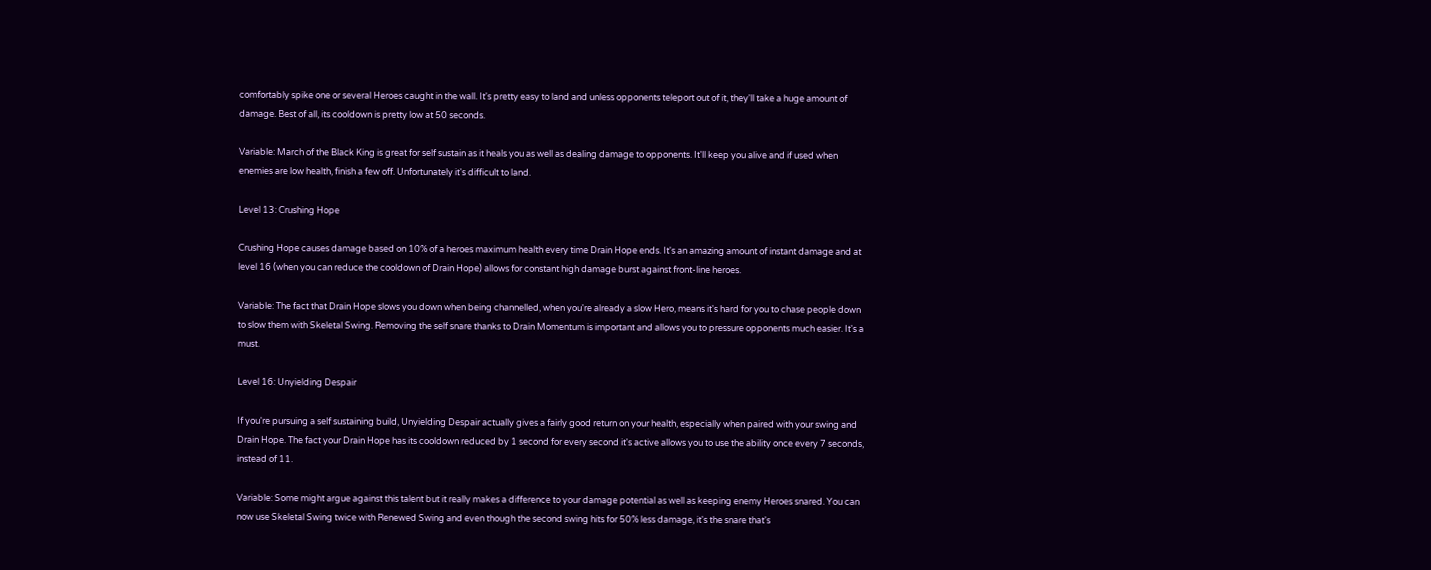comfortably spike one or several Heroes caught in the wall. It's pretty easy to land and unless opponents teleport out of it, they'll take a huge amount of damage. Best of all, its cooldown is pretty low at 50 seconds.

Variable: March of the Black King is great for self sustain as it heals you as well as dealing damage to opponents. It'll keep you alive and if used when enemies are low health, finish a few off. Unfortunately it's difficult to land.

Level 13: Crushing Hope

Crushing Hope causes damage based on 10% of a heroes maximum health every time Drain Hope ends. It's an amazing amount of instant damage and at level 16 (when you can reduce the cooldown of Drain Hope) allows for constant high damage burst against front-line heroes.

Variable: The fact that Drain Hope slows you down when being channelled, when you're already a slow Hero, means it's hard for you to chase people down to slow them with Skeletal Swing. Removing the self snare thanks to Drain Momentum is important and allows you to pressure opponents much easier. It's a must.

Level 16: Unyielding Despair

If you're pursuing a self sustaining build, Unyielding Despair actually gives a fairly good return on your health, especially when paired with your swing and Drain Hope. The fact your Drain Hope has its cooldown reduced by 1 second for every second it's active allows you to use the ability once every 7 seconds, instead of 11.

Variable: Some might argue against this talent but it really makes a difference to your damage potential as well as keeping enemy Heroes snared. You can now use Skeletal Swing twice with Renewed Swing and even though the second swing hits for 50% less damage, it's the snare that's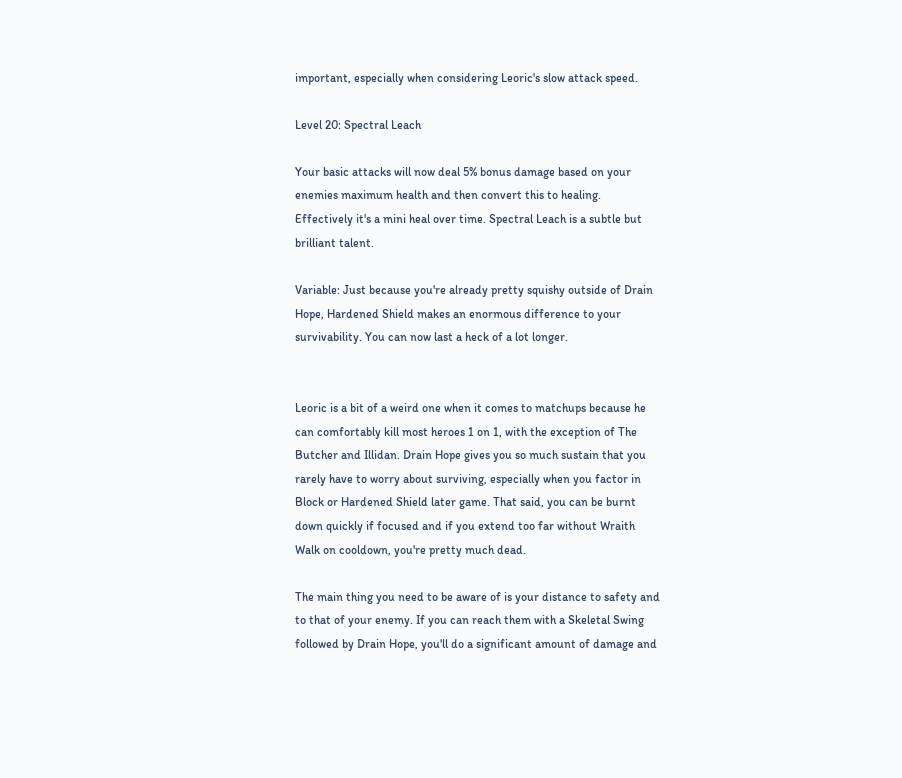important, especially when considering Leoric's slow attack speed.

Level 20: Spectral Leach

Your basic attacks will now deal 5% bonus damage based on your enemies maximum health and then convert this to healing. Effectively it's a mini heal over time. Spectral Leach is a subtle but brilliant talent.

Variable: Just because you're already pretty squishy outside of Drain Hope, Hardened Shield makes an enormous difference to your survivability. You can now last a heck of a lot longer.


Leoric is a bit of a weird one when it comes to matchups because he can comfortably kill most heroes 1 on 1, with the exception of The Butcher and Illidan. Drain Hope gives you so much sustain that you rarely have to worry about surviving, especially when you factor in Block or Hardened Shield later game. That said, you can be burnt down quickly if focused and if you extend too far without Wraith Walk on cooldown, you're pretty much dead.

The main thing you need to be aware of is your distance to safety and to that of your enemy. If you can reach them with a Skeletal Swing followed by Drain Hope, you'll do a significant amount of damage and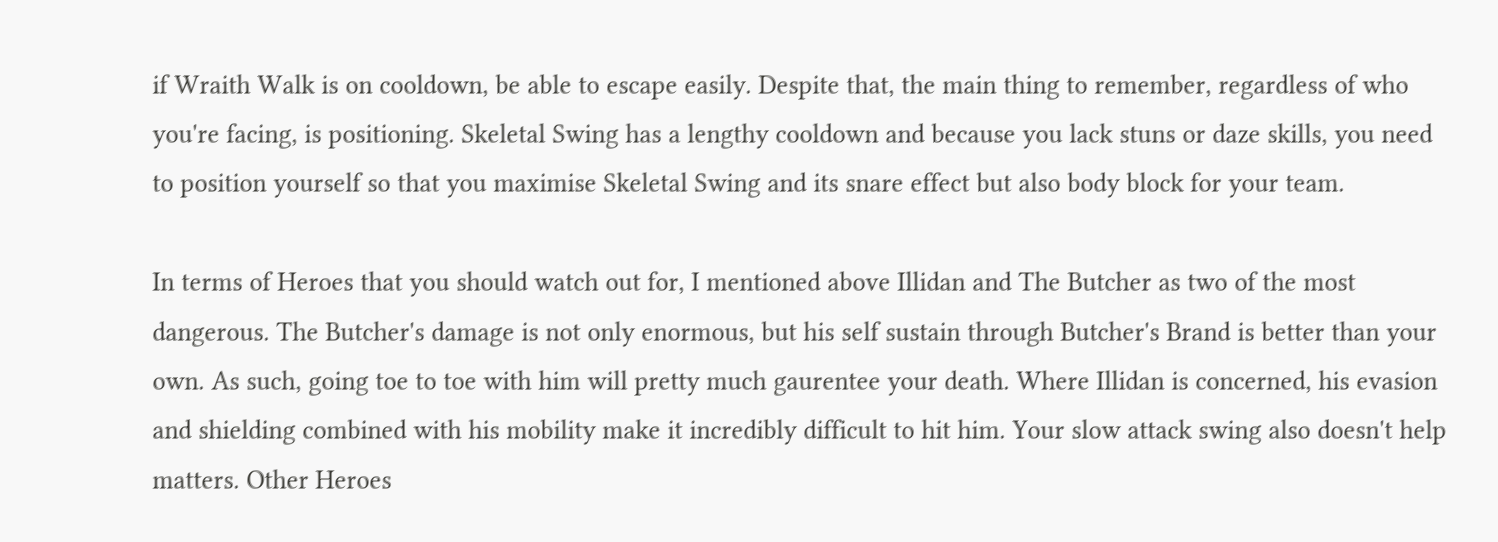if Wraith Walk is on cooldown, be able to escape easily. Despite that, the main thing to remember, regardless of who you're facing, is positioning. Skeletal Swing has a lengthy cooldown and because you lack stuns or daze skills, you need to position yourself so that you maximise Skeletal Swing and its snare effect but also body block for your team.

In terms of Heroes that you should watch out for, I mentioned above Illidan and The Butcher as two of the most dangerous. The Butcher's damage is not only enormous, but his self sustain through Butcher's Brand is better than your own. As such, going toe to toe with him will pretty much gaurentee your death. Where Illidan is concerned, his evasion and shielding combined with his mobility make it incredibly difficult to hit him. Your slow attack swing also doesn't help matters. Other Heroes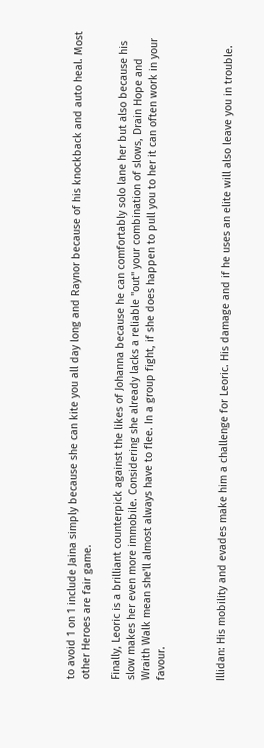to avoid 1 on 1 include Jaina simply because she can kite you all day long and Raynor because of his knockback and auto heal. Most other Heroes are fair game.

Finally, Leoric is a brilliant counterpick against the likes of Johanna because he can comfortably solo lane her but also because his slow makes her even more immobile. Considering she already lacks a reliable "out" your combination of slows, Drain Hope and Wraith Walk mean she'll almost always have to flee. In a group fight, if she does happen to pull you to her it can often work in your favour.



Illidan: His mobility and evades make him a challenge for Leoric. His damage and if he uses an elite will also leave you in trouble.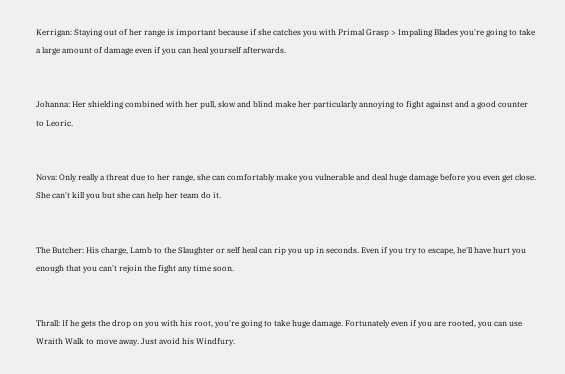Kerrigan: Staying out of her range is important because if she catches you with Primal Grasp > Impaling Blades you're going to take a large amount of damage even if you can heal yourself afterwards.


Johanna: Her shielding combined with her pull, slow and blind make her particularly annoying to fight against and a good counter to Leoric.


Nova: Only really a threat due to her range, she can comfortably make you vulnerable and deal huge damage before you even get close. She can't kill you but she can help her team do it.


The Butcher: His charge, Lamb to the Slaughter or self heal can rip you up in seconds. Even if you try to escape, he'll have hurt you enough that you can't rejoin the fight any time soon.


Thrall: If he gets the drop on you with his root, you're going to take huge damage. Fortunately even if you are rooted, you can use Wraith Walk to move away. Just avoid his Windfury.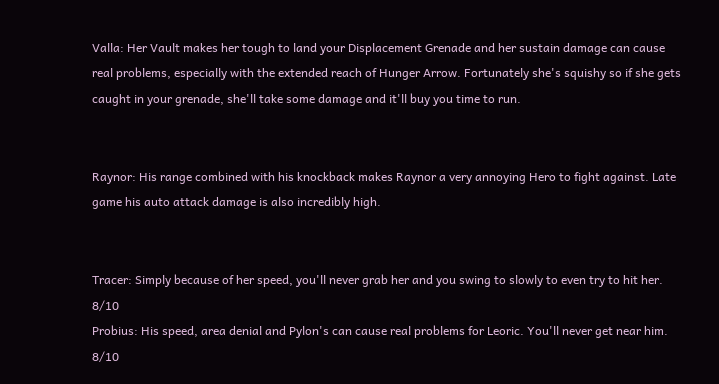Valla: Her Vault makes her tough to land your Displacement Grenade and her sustain damage can cause real problems, especially with the extended reach of Hunger Arrow. Fortunately she's squishy so if she gets caught in your grenade, she'll take some damage and it'll buy you time to run.


Raynor: His range combined with his knockback makes Raynor a very annoying Hero to fight against. Late game his auto attack damage is also incredibly high.


Tracer: Simply because of her speed, you'll never grab her and you swing to slowly to even try to hit her. 8/10
Probius: His speed, area denial and Pylon's can cause real problems for Leoric. You'll never get near him. 8/10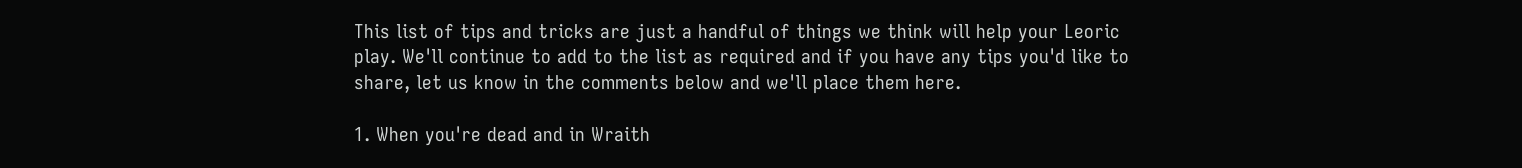This list of tips and tricks are just a handful of things we think will help your Leoric play. We'll continue to add to the list as required and if you have any tips you'd like to share, let us know in the comments below and we'll place them here.

1. When you're dead and in Wraith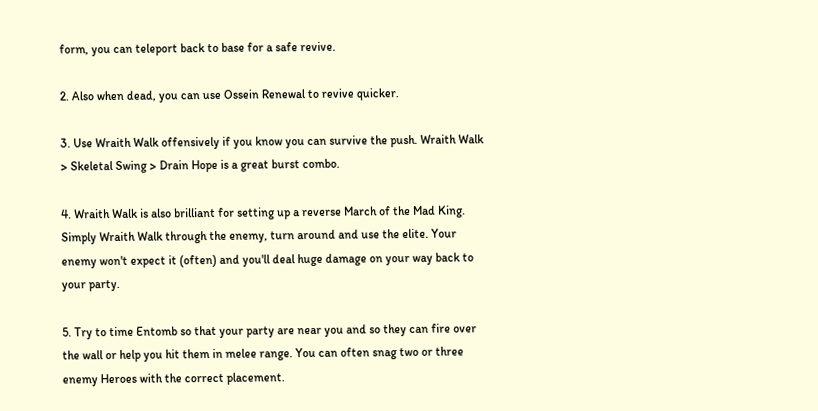form, you can teleport back to base for a safe revive.

2. Also when dead, you can use Ossein Renewal to revive quicker.

3. Use Wraith Walk offensively if you know you can survive the push. Wraith Walk > Skeletal Swing > Drain Hope is a great burst combo.

4. Wraith Walk is also brilliant for setting up a reverse March of the Mad King. Simply Wraith Walk through the enemy, turn around and use the elite. Your enemy won't expect it (often) and you'll deal huge damage on your way back to your party.

5. Try to time Entomb so that your party are near you and so they can fire over the wall or help you hit them in melee range. You can often snag two or three enemy Heroes with the correct placement.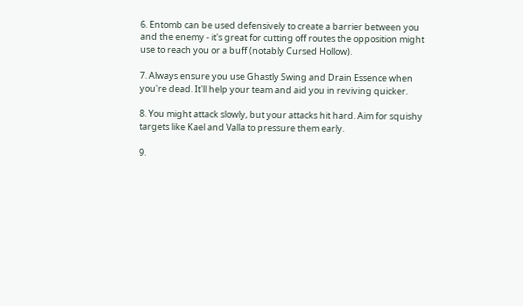6. Entomb can be used defensively to create a barrier between you and the enemy - it's great for cutting off routes the opposition might use to reach you or a buff (notably Cursed Hollow).

7. Always ensure you use Ghastly Swing and Drain Essence when you're dead. It'll help your team and aid you in reviving quicker.

8. You might attack slowly, but your attacks hit hard. Aim for squishy targets like Kael and Valla to pressure them early.

9.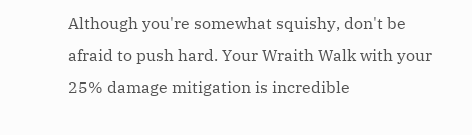Although you're somewhat squishy, don't be afraid to push hard. Your Wraith Walk with your 25% damage mitigation is incredible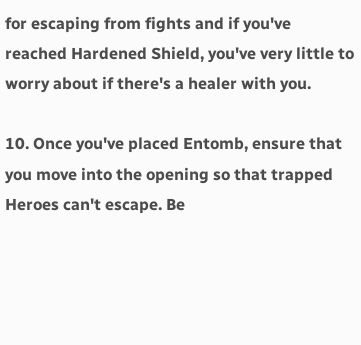for escaping from fights and if you've reached Hardened Shield, you've very little to worry about if there's a healer with you.

10. Once you've placed Entomb, ensure that you move into the opening so that trapped Heroes can't escape. Be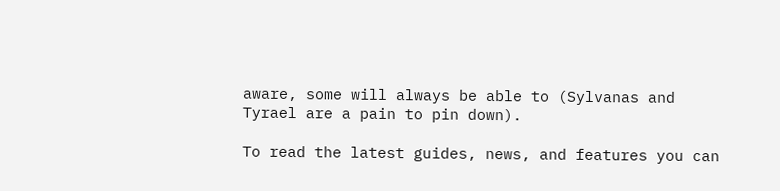aware, some will always be able to (Sylvanas and Tyrael are a pain to pin down).

To read the latest guides, news, and features you can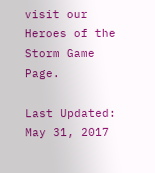visit our Heroes of the Storm Game Page.

Last Updated: May 31, 2017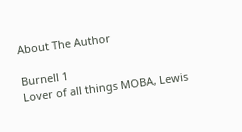About The Author

Burnell 1
Lover of all things MOBA, Lewis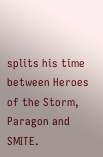splits his time between Heroes of the Storm, Paragon and SMITE.